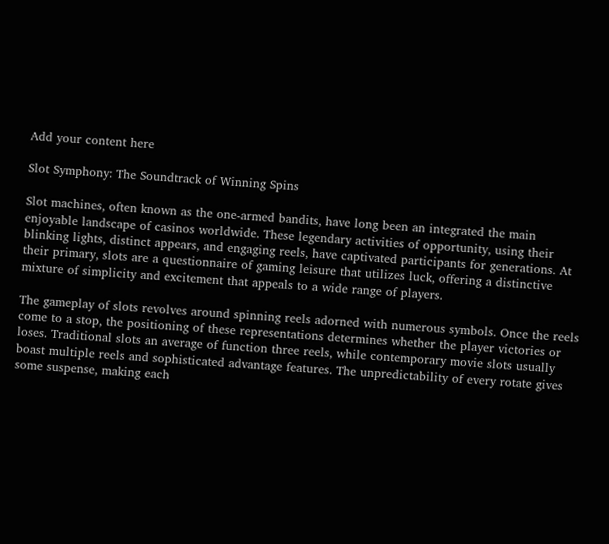Add your content here

Slot Symphony: The Soundtrack of Winning Spins

Slot machines, often known as the one-armed bandits, have long been an integrated the main enjoyable landscape of casinos worldwide. These legendary activities of opportunity, using their blinking lights, distinct appears, and engaging reels, have captivated participants for generations. At their primary, slots are a questionnaire of gaming leisure that utilizes luck, offering a distinctive mixture of simplicity and excitement that appeals to a wide range of players.

The gameplay of slots revolves around spinning reels adorned with numerous symbols. Once the reels come to a stop, the positioning of these representations determines whether the player victories or loses. Traditional slots an average of function three reels, while contemporary movie slots usually boast multiple reels and sophisticated advantage features. The unpredictability of every rotate gives some suspense, making each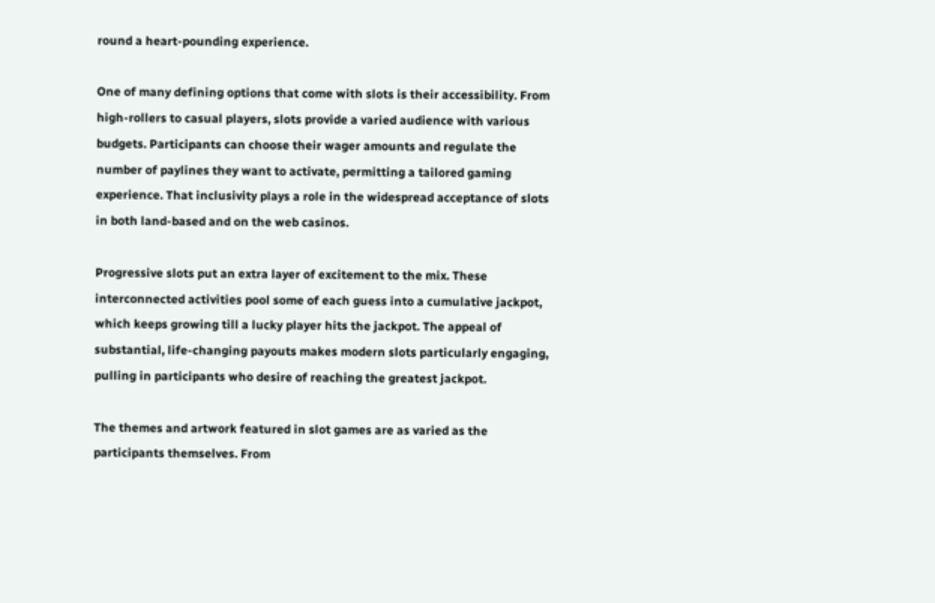round a heart-pounding experience.

One of many defining options that come with slots is their accessibility. From high-rollers to casual players, slots provide a varied audience with various budgets. Participants can choose their wager amounts and regulate the number of paylines they want to activate, permitting a tailored gaming experience. That inclusivity plays a role in the widespread acceptance of slots in both land-based and on the web casinos.

Progressive slots put an extra layer of excitement to the mix. These interconnected activities pool some of each guess into a cumulative jackpot, which keeps growing till a lucky player hits the jackpot. The appeal of substantial, life-changing payouts makes modern slots particularly engaging, pulling in participants who desire of reaching the greatest jackpot.

The themes and artwork featured in slot games are as varied as the participants themselves. From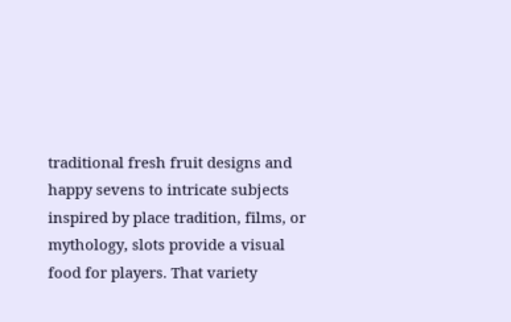traditional fresh fruit designs and happy sevens to intricate subjects inspired by place tradition, films, or mythology, slots provide a visual food for players. That variety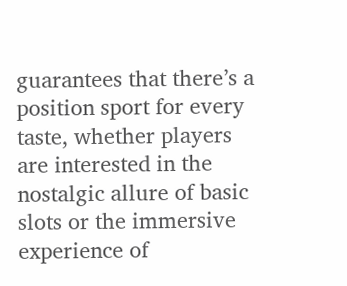guarantees that there’s a position sport for every taste, whether players are interested in the nostalgic allure of basic slots or the immersive experience of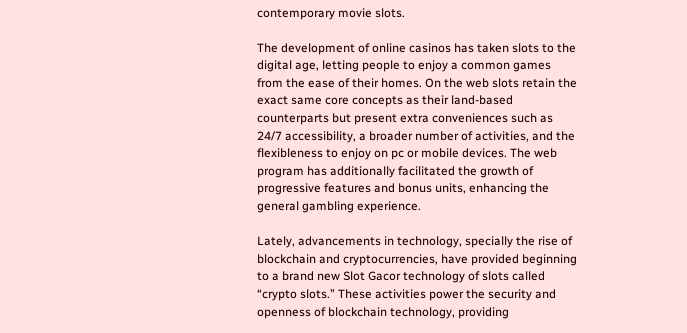contemporary movie slots.

The development of online casinos has taken slots to the digital age, letting people to enjoy a common games from the ease of their homes. On the web slots retain the exact same core concepts as their land-based counterparts but present extra conveniences such as 24/7 accessibility, a broader number of activities, and the flexibleness to enjoy on pc or mobile devices. The web program has additionally facilitated the growth of progressive features and bonus units, enhancing the general gambling experience.

Lately, advancements in technology, specially the rise of blockchain and cryptocurrencies, have provided beginning to a brand new Slot Gacor technology of slots called “crypto slots.” These activities power the security and openness of blockchain technology, providing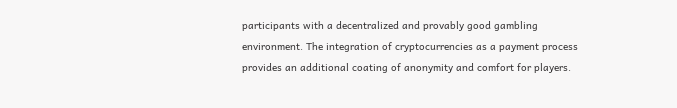participants with a decentralized and provably good gambling environment. The integration of cryptocurrencies as a payment process provides an additional coating of anonymity and comfort for players.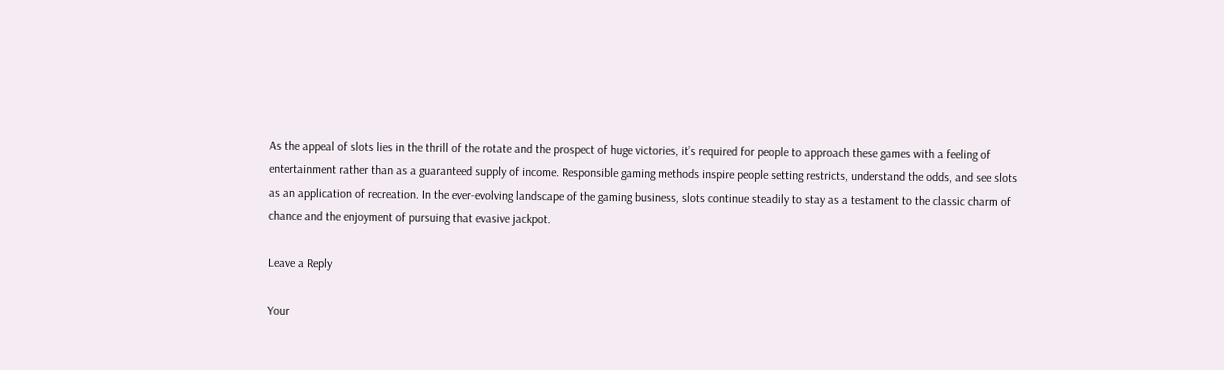As the appeal of slots lies in the thrill of the rotate and the prospect of huge victories, it’s required for people to approach these games with a feeling of entertainment rather than as a guaranteed supply of income. Responsible gaming methods inspire people setting restricts, understand the odds, and see slots as an application of recreation. In the ever-evolving landscape of the gaming business, slots continue steadily to stay as a testament to the classic charm of chance and the enjoyment of pursuing that evasive jackpot.

Leave a Reply

Your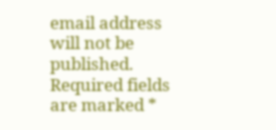email address will not be published. Required fields are marked *